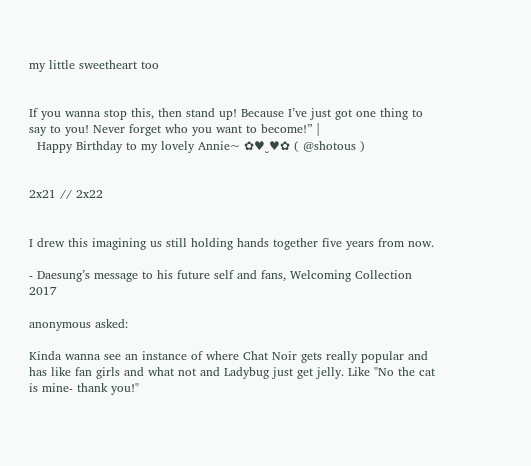my little sweetheart too


If you wanna stop this, then stand up! Because I’ve just got one thing to say to you! Never forget who you want to become!” |
  Happy Birthday to my lovely Annie~ ✿♥‿♥✿ ( @shotous )


2x21 // 2x22


I drew this imagining us still holding hands together five years from now.

- Daesung’s message to his future self and fans, Welcoming Collection 2017

anonymous asked:

Kinda wanna see an instance of where Chat Noir gets really popular and has like fan girls and what not and Ladybug just get jelly. Like "No the cat is mine- thank you!"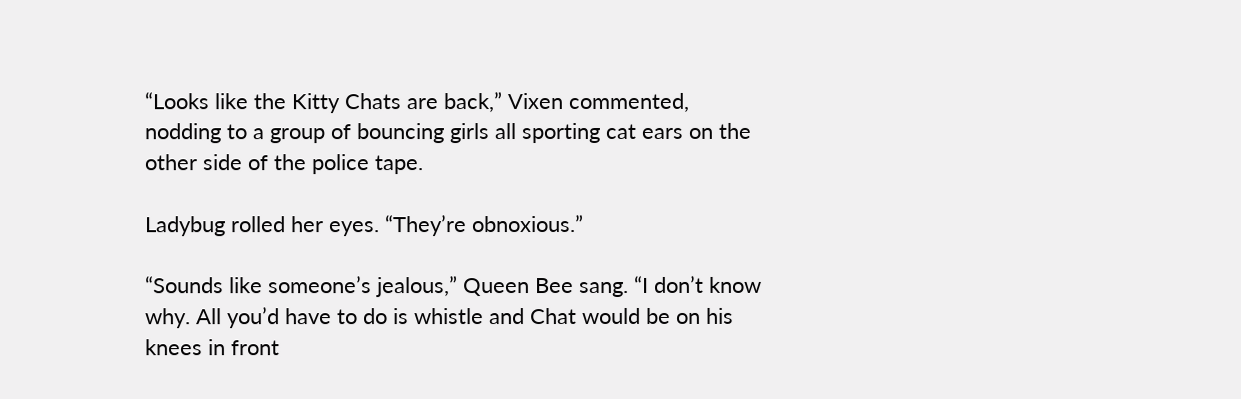“Looks like the Kitty Chats are back,” Vixen commented, nodding to a group of bouncing girls all sporting cat ears on the other side of the police tape.

Ladybug rolled her eyes. “They’re obnoxious.”

“Sounds like someone’s jealous,” Queen Bee sang. “I don’t know why. All you’d have to do is whistle and Chat would be on his knees in front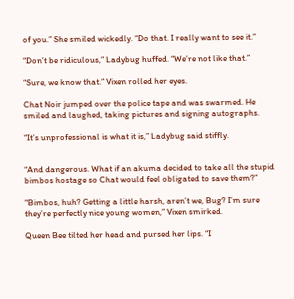of you.” She smiled wickedly. “Do that. I really want to see it.”

“Don’t be ridiculous,” Ladybug huffed. “We’re not like that.”

“Sure, we know that.” Vixen rolled her eyes.

Chat Noir jumped over the police tape and was swarmed. He smiled and laughed, taking pictures and signing autographs.

“It’s unprofessional is what it is,” Ladybug said stiffly.


“And dangerous. What if an akuma decided to take all the stupid bimbos hostage so Chat would feel obligated to save them?”

“Bimbos, huh? Getting a little harsh, aren’t we, Bug? I’m sure they’re perfectly nice young women,” Vixen smirked.

Queen Bee tilted her head and pursed her lips. “I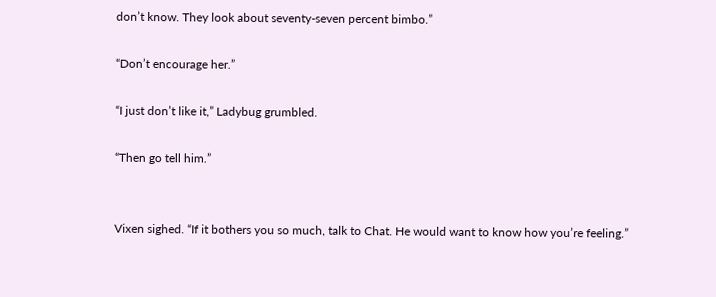don’t know. They look about seventy-seven percent bimbo.”

“Don’t encourage her.”

“I just don’t like it,” Ladybug grumbled.

“Then go tell him.”


Vixen sighed. “If it bothers you so much, talk to Chat. He would want to know how you’re feeling.”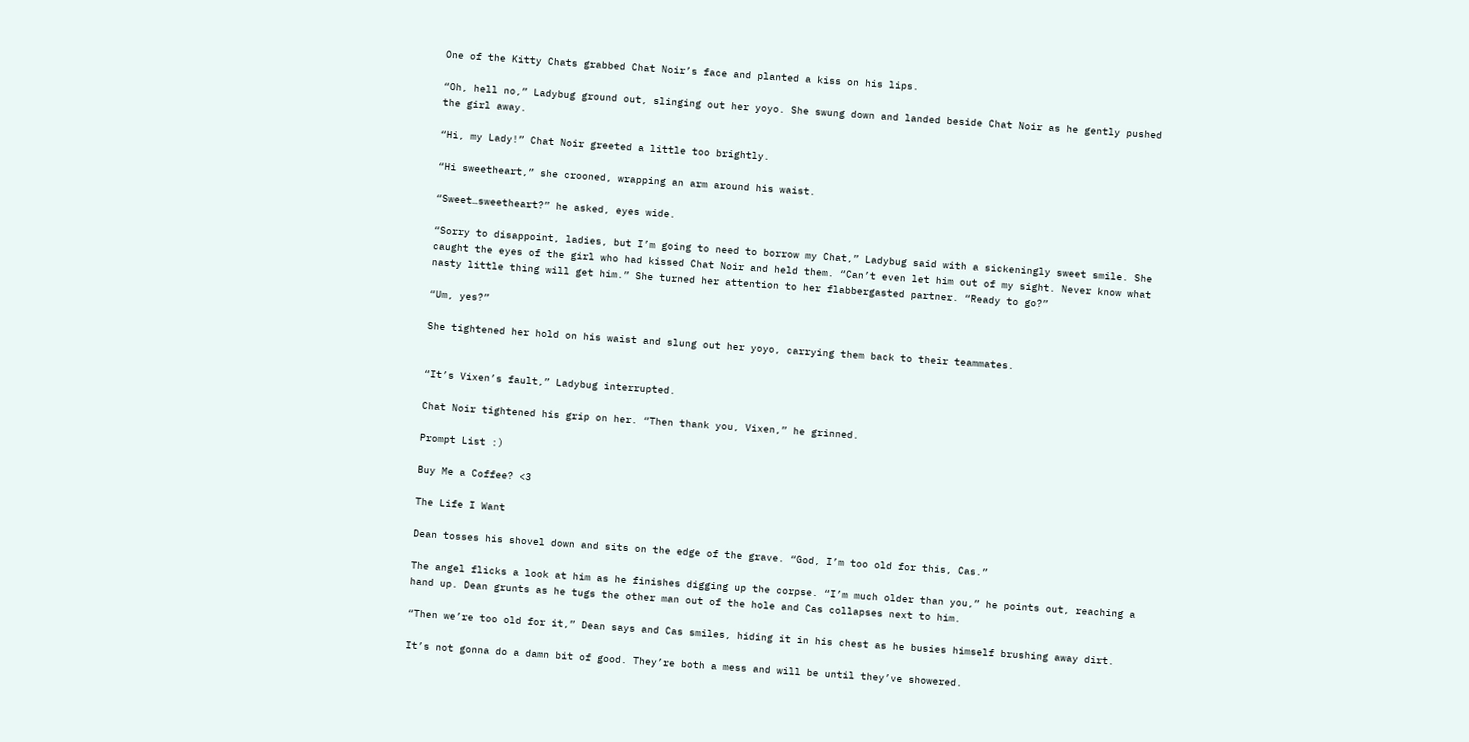One of the Kitty Chats grabbed Chat Noir’s face and planted a kiss on his lips.

“Oh, hell no,” Ladybug ground out, slinging out her yoyo. She swung down and landed beside Chat Noir as he gently pushed the girl away.

“Hi, my Lady!” Chat Noir greeted a little too brightly.

“Hi sweetheart,” she crooned, wrapping an arm around his waist.

“Sweet…sweetheart?” he asked, eyes wide.

“Sorry to disappoint, ladies, but I’m going to need to borrow my Chat,” Ladybug said with a sickeningly sweet smile. She caught the eyes of the girl who had kissed Chat Noir and held them. “Can’t even let him out of my sight. Never know what nasty little thing will get him.” She turned her attention to her flabbergasted partner. “Ready to go?”

“Um, yes?”

She tightened her hold on his waist and slung out her yoyo, carrying them back to their teammates.


“It’s Vixen’s fault,” Ladybug interrupted.

Chat Noir tightened his grip on her. “Then thank you, Vixen,” he grinned.

Prompt List :)

Buy Me a Coffee? <3

The Life I Want

Dean tosses his shovel down and sits on the edge of the grave. “God, I’m too old for this, Cas.”

The angel flicks a look at him as he finishes digging up the corpse. “I’m much older than you,” he points out, reaching a hand up. Dean grunts as he tugs the other man out of the hole and Cas collapses next to him.

“Then we’re too old for it,” Dean says and Cas smiles, hiding it in his chest as he busies himself brushing away dirt.

It’s not gonna do a damn bit of good. They’re both a mess and will be until they’ve showered.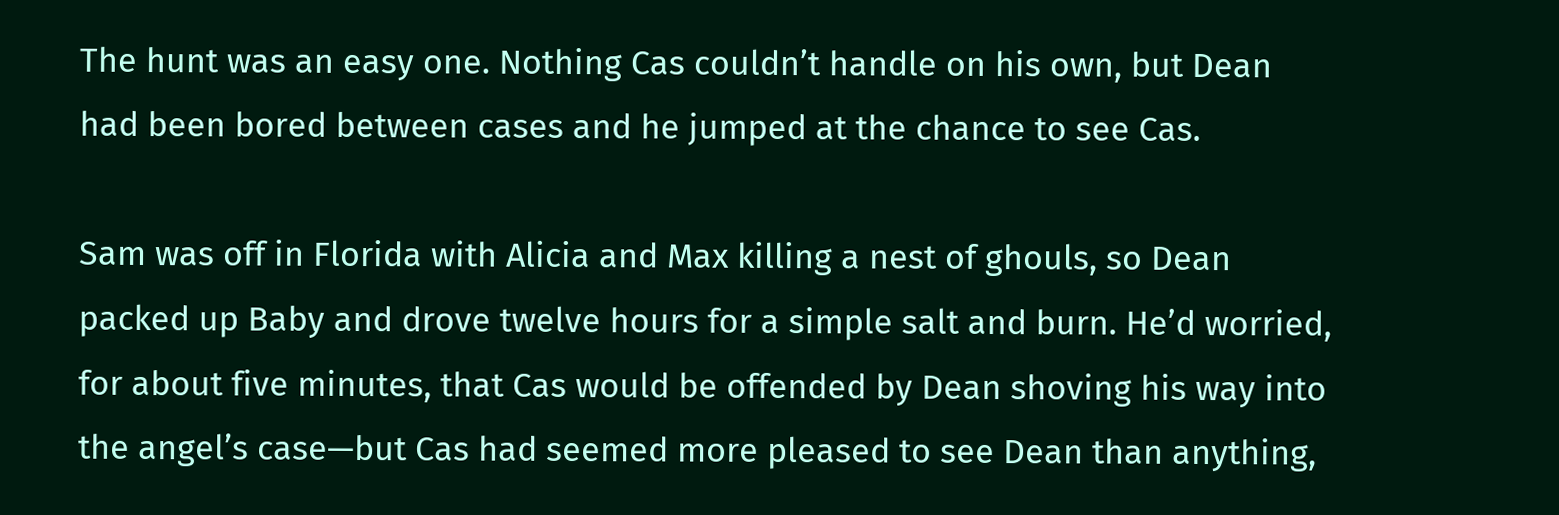The hunt was an easy one. Nothing Cas couldn’t handle on his own, but Dean had been bored between cases and he jumped at the chance to see Cas.

Sam was off in Florida with Alicia and Max killing a nest of ghouls, so Dean packed up Baby and drove twelve hours for a simple salt and burn. He’d worried, for about five minutes, that Cas would be offended by Dean shoving his way into the angel’s case—but Cas had seemed more pleased to see Dean than anything,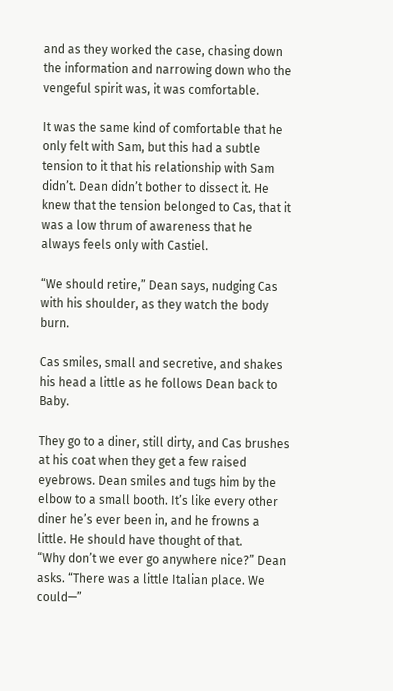and as they worked the case, chasing down the information and narrowing down who the vengeful spirit was, it was comfortable.

It was the same kind of comfortable that he only felt with Sam, but this had a subtle tension to it that his relationship with Sam didn’t. Dean didn’t bother to dissect it. He knew that the tension belonged to Cas, that it was a low thrum of awareness that he always feels only with Castiel.

“We should retire,” Dean says, nudging Cas with his shoulder, as they watch the body burn.

Cas smiles, small and secretive, and shakes his head a little as he follows Dean back to Baby.

They go to a diner, still dirty, and Cas brushes at his coat when they get a few raised eyebrows. Dean smiles and tugs him by the elbow to a small booth. It’s like every other diner he’s ever been in, and he frowns a little. He should have thought of that.
“Why don’t we ever go anywhere nice?” Dean asks. “There was a little Italian place. We could—”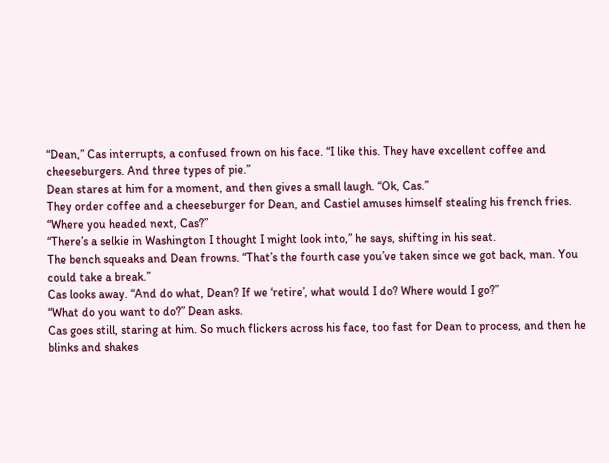“Dean,” Cas interrupts, a confused frown on his face. “I like this. They have excellent coffee and cheeseburgers. And three types of pie.”
Dean stares at him for a moment, and then gives a small laugh. “Ok, Cas.”
They order coffee and a cheeseburger for Dean, and Castiel amuses himself stealing his french fries.
“Where you headed next, Cas?”
“There’s a selkie in Washington I thought I might look into,” he says, shifting in his seat.
The bench squeaks and Dean frowns. “That’s the fourth case you’ve taken since we got back, man. You could take a break.”
Cas looks away. “And do what, Dean? If we ‘retire’, what would I do? Where would I go?”
“What do you want to do?” Dean asks.
Cas goes still, staring at him. So much flickers across his face, too fast for Dean to process, and then he blinks and shakes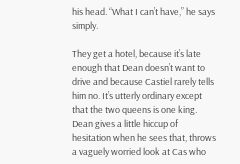his head. “What I can’t have,” he says simply.

They get a hotel, because it’s late enough that Dean doesn’t want to drive and because Castiel rarely tells him no. It’s utterly ordinary except that the two queens is one king. Dean gives a little hiccup of hesitation when he sees that, throws a vaguely worried look at Cas who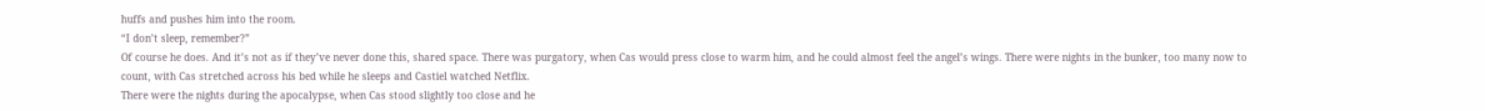huffs and pushes him into the room.
“I don’t sleep, remember?”
Of course he does. And it’s not as if they’ve never done this, shared space. There was purgatory, when Cas would press close to warm him, and he could almost feel the angel’s wings. There were nights in the bunker, too many now to count, with Cas stretched across his bed while he sleeps and Castiel watched Netflix.
There were the nights during the apocalypse, when Cas stood slightly too close and he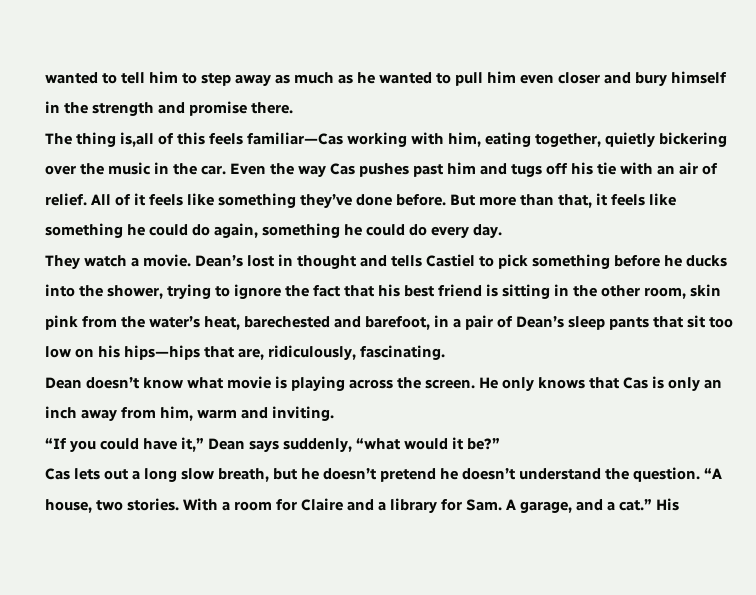wanted to tell him to step away as much as he wanted to pull him even closer and bury himself in the strength and promise there.
The thing is,all of this feels familiar—Cas working with him, eating together, quietly bickering over the music in the car. Even the way Cas pushes past him and tugs off his tie with an air of relief. All of it feels like something they’ve done before. But more than that, it feels like something he could do again, something he could do every day.
They watch a movie. Dean’s lost in thought and tells Castiel to pick something before he ducks into the shower, trying to ignore the fact that his best friend is sitting in the other room, skin pink from the water’s heat, barechested and barefoot, in a pair of Dean’s sleep pants that sit too low on his hips—hips that are, ridiculously, fascinating.
Dean doesn’t know what movie is playing across the screen. He only knows that Cas is only an inch away from him, warm and inviting.
“If you could have it,” Dean says suddenly, “what would it be?”
Cas lets out a long slow breath, but he doesn’t pretend he doesn’t understand the question. “A house, two stories. With a room for Claire and a library for Sam. A garage, and a cat.” His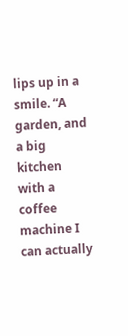lips up in a smile. “A garden, and a big kitchen with a coffee machine I can actually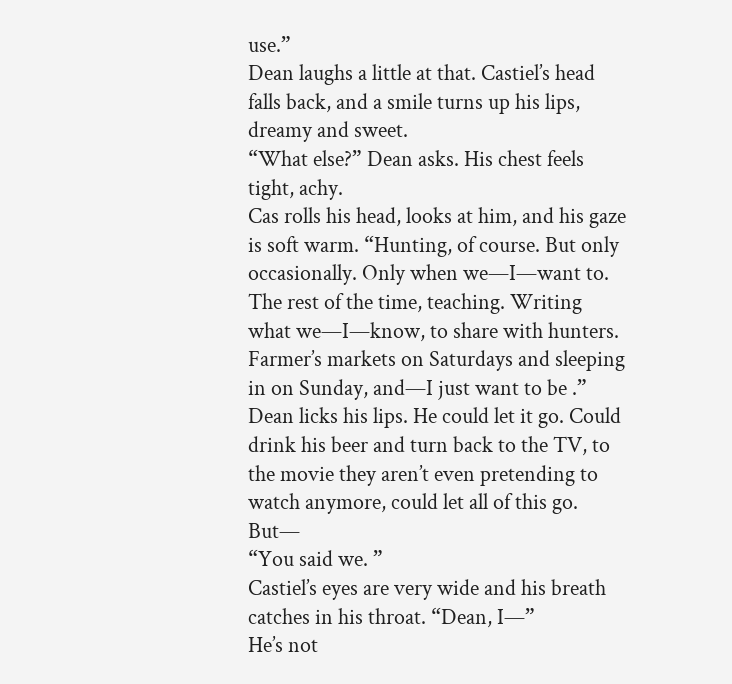use.”
Dean laughs a little at that. Castiel’s head falls back, and a smile turns up his lips, dreamy and sweet.
“What else?” Dean asks. His chest feels tight, achy.
Cas rolls his head, looks at him, and his gaze is soft warm. “Hunting, of course. But only occasionally. Only when we—I—want to. The rest of the time, teaching. Writing what we—I—know, to share with hunters. Farmer’s markets on Saturdays and sleeping in on Sunday, and—I just want to be .”
Dean licks his lips. He could let it go. Could drink his beer and turn back to the TV, to the movie they aren’t even pretending to watch anymore, could let all of this go. But—
“You said we. ”
Castiel’s eyes are very wide and his breath catches in his throat. “Dean, I—”
He’s not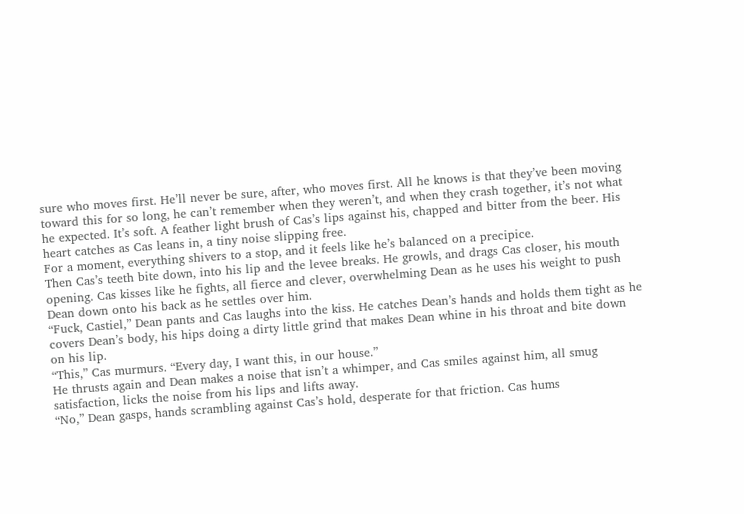sure who moves first. He’ll never be sure, after, who moves first. All he knows is that they’ve been moving toward this for so long, he can’t remember when they weren’t, and when they crash together, it’s not what he expected. It’s soft. A feather light brush of Cas’s lips against his, chapped and bitter from the beer. His heart catches as Cas leans in, a tiny noise slipping free.
For a moment, everything shivers to a stop, and it feels like he’s balanced on a precipice.
Then Cas’s teeth bite down, into his lip and the levee breaks. He growls, and drags Cas closer, his mouth opening. Cas kisses like he fights, all fierce and clever, overwhelming Dean as he uses his weight to push Dean down onto his back as he settles over him.
“Fuck, Castiel,” Dean pants and Cas laughs into the kiss. He catches Dean’s hands and holds them tight as he covers Dean’s body, his hips doing a dirty little grind that makes Dean whine in his throat and bite down on his lip.
“This,” Cas murmurs. “Every day, I want this, in our house.”
He thrusts again and Dean makes a noise that isn’t a whimper, and Cas smiles against him, all smug satisfaction, licks the noise from his lips and lifts away.
“No,” Dean gasps, hands scrambling against Cas’s hold, desperate for that friction. Cas hums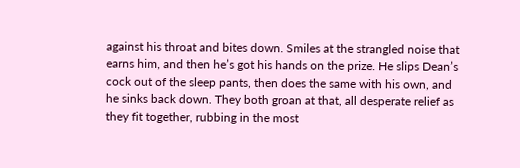against his throat and bites down. Smiles at the strangled noise that earns him, and then he’s got his hands on the prize. He slips Dean’s cock out of the sleep pants, then does the same with his own, and he sinks back down. They both groan at that, all desperate relief as they fit together, rubbing in the most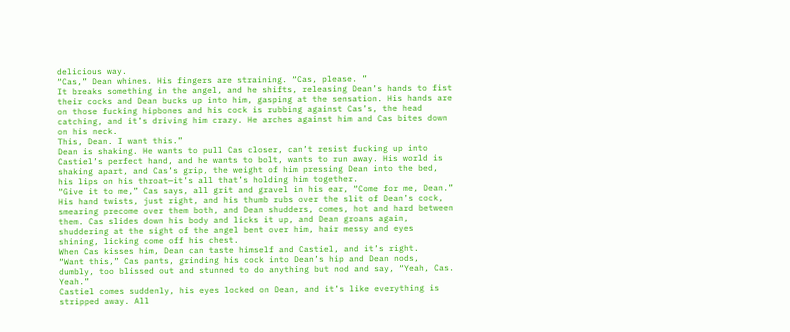delicious way.
“Cas,” Dean whines. His fingers are straining. “Cas, please. ”
It breaks something in the angel, and he shifts, releasing Dean’s hands to fist their cocks and Dean bucks up into him, gasping at the sensation. His hands are on those fucking hipbones and his cock is rubbing against Cas’s, the head catching, and it’s driving him crazy. He arches against him and Cas bites down on his neck.
This, Dean. I want this.”
Dean is shaking. He wants to pull Cas closer, can’t resist fucking up into Castiel’s perfect hand, and he wants to bolt, wants to run away. His world is shaking apart, and Cas’s grip, the weight of him pressing Dean into the bed, his lips on his throat—it’s all that’s holding him together.
“Give it to me,” Cas says, all grit and gravel in his ear, “Come for me, Dean.”
His hand twists, just right, and his thumb rubs over the slit of Dean’s cock, smearing precome over them both, and Dean shudders, comes, hot and hard between them. Cas slides down his body and licks it up, and Dean groans again, shuddering at the sight of the angel bent over him, hair messy and eyes shining, licking come off his chest.
When Cas kisses him, Dean can taste himself and Castiel, and it’s right.
“Want this,” Cas pants, grinding his cock into Dean’s hip and Dean nods, dumbly, too blissed out and stunned to do anything but nod and say, “Yeah, Cas. Yeah.”
Castiel comes suddenly, his eyes locked on Dean, and it’s like everything is stripped away. All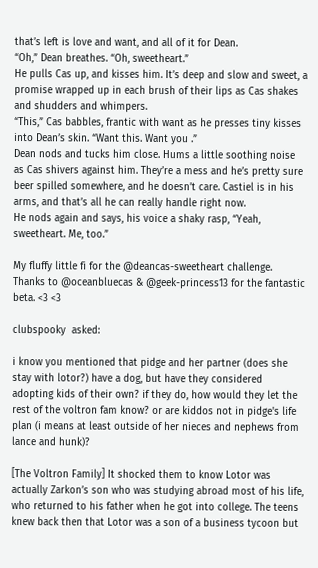that’s left is love and want, and all of it for Dean.
“Oh,” Dean breathes. “Oh, sweetheart.”
He pulls Cas up, and kisses him. It’s deep and slow and sweet, a promise wrapped up in each brush of their lips as Cas shakes and shudders and whimpers.
“This,” Cas babbles, frantic with want as he presses tiny kisses into Dean’s skin. “Want this. Want you .”
Dean nods and tucks him close. Hums a little soothing noise as Cas shivers against him. They’re a mess and he’s pretty sure beer spilled somewhere, and he doesn’t care. Castiel is in his arms, and that’s all he can really handle right now.
He nods again and says, his voice a shaky rasp, “Yeah, sweetheart. Me, too.”

My fluffy little fi for the @deancas-sweetheart challenge. Thanks to @oceanbluecas & @geek-princess13 for the fantastic beta. <3 <3

clubspooky  asked:

i know you mentioned that pidge and her partner (does she stay with lotor?) have a dog, but have they considered adopting kids of their own? if they do, how would they let the rest of the voltron fam know? or are kiddos not in pidge's life plan (i means at least outside of her nieces and nephews from lance and hunk)?

[The Voltron Family] It shocked them to know Lotor was actually Zarkon’s son who was studying abroad most of his life, who returned to his father when he got into college. The teens knew back then that Lotor was a son of a business tycoon but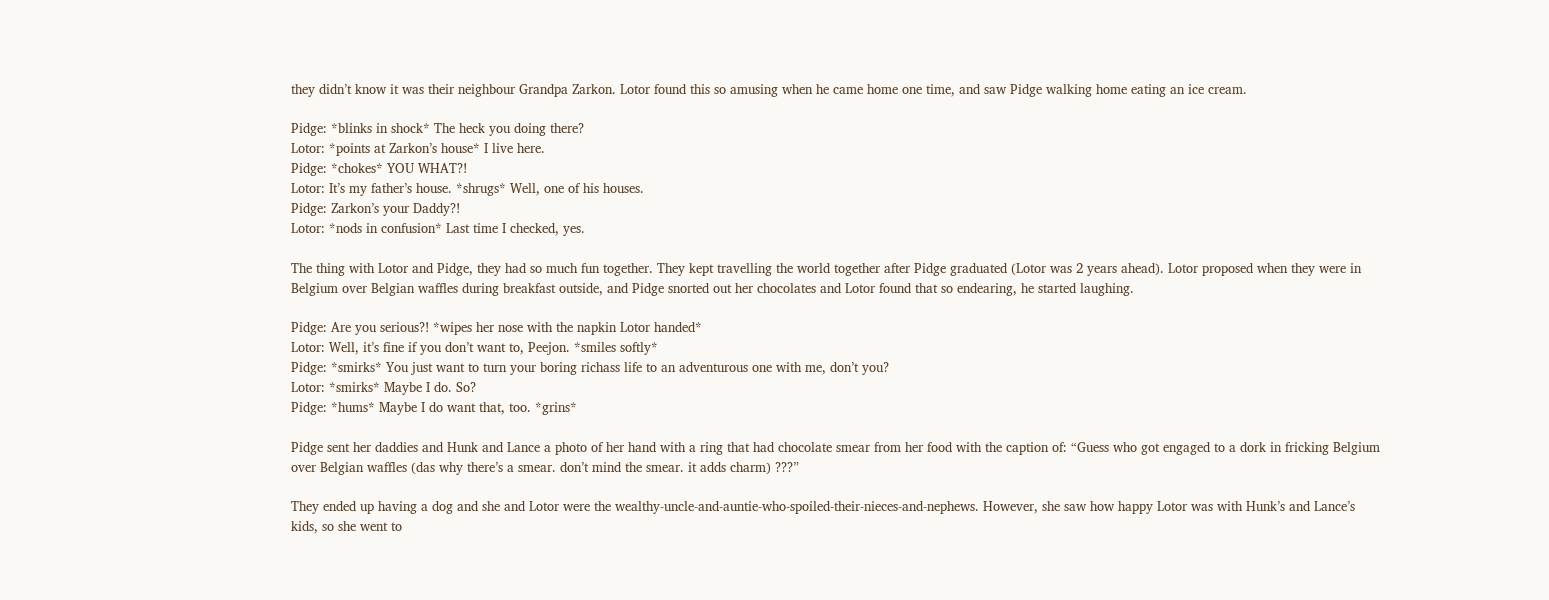they didn’t know it was their neighbour Grandpa Zarkon. Lotor found this so amusing when he came home one time, and saw Pidge walking home eating an ice cream.

Pidge: *blinks in shock* The heck you doing there?
Lotor: *points at Zarkon’s house* I live here.
Pidge: *chokes* YOU WHAT?!
Lotor: It’s my father’s house. *shrugs* Well, one of his houses.
Pidge: Zarkon’s your Daddy?!
Lotor: *nods in confusion* Last time I checked, yes.

The thing with Lotor and Pidge, they had so much fun together. They kept travelling the world together after Pidge graduated (Lotor was 2 years ahead). Lotor proposed when they were in Belgium over Belgian waffles during breakfast outside, and Pidge snorted out her chocolates and Lotor found that so endearing, he started laughing.

Pidge: Are you serious?! *wipes her nose with the napkin Lotor handed*
Lotor: Well, it’s fine if you don’t want to, Peejon. *smiles softly*
Pidge: *smirks* You just want to turn your boring richass life to an adventurous one with me, don’t you?
Lotor: *smirks* Maybe I do. So?
Pidge: *hums* Maybe I do want that, too. *grins*

Pidge sent her daddies and Hunk and Lance a photo of her hand with a ring that had chocolate smear from her food with the caption of: “Guess who got engaged to a dork in fricking Belgium over Belgian waffles (das why there’s a smear. don’t mind the smear. it adds charm) ???”

They ended up having a dog and she and Lotor were the wealthy-uncle-and-auntie-who-spoiled-their-nieces-and-nephews. However, she saw how happy Lotor was with Hunk’s and Lance’s kids, so she went to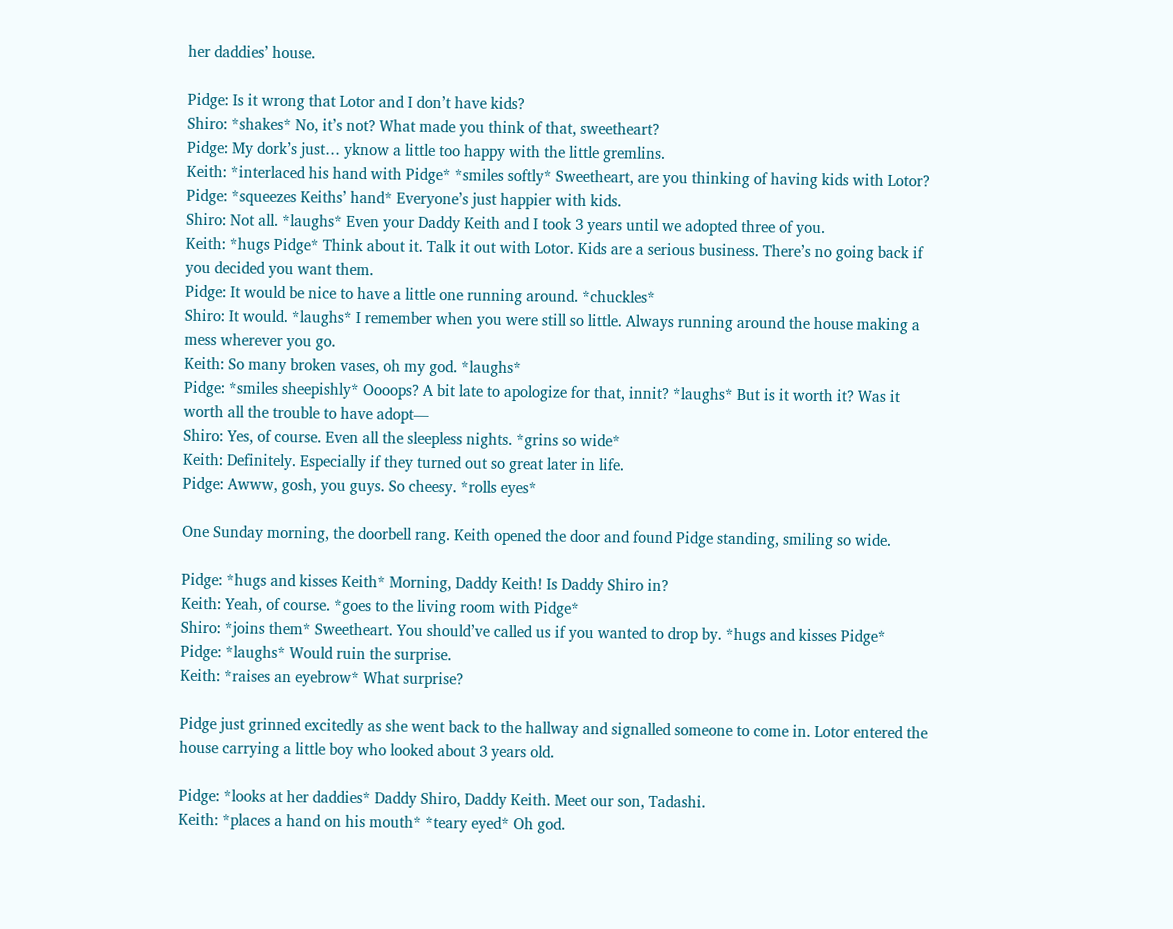her daddies’ house.

Pidge: Is it wrong that Lotor and I don’t have kids?
Shiro: *shakes* No, it’s not? What made you think of that, sweetheart?
Pidge: My dork’s just… yknow a little too happy with the little gremlins.
Keith: *interlaced his hand with Pidge* *smiles softly* Sweetheart, are you thinking of having kids with Lotor?
Pidge: *squeezes Keiths’ hand* Everyone’s just happier with kids.
Shiro: Not all. *laughs* Even your Daddy Keith and I took 3 years until we adopted three of you.
Keith: *hugs Pidge* Think about it. Talk it out with Lotor. Kids are a serious business. There’s no going back if you decided you want them.
Pidge: It would be nice to have a little one running around. *chuckles*
Shiro: It would. *laughs* I remember when you were still so little. Always running around the house making a mess wherever you go.
Keith: So many broken vases, oh my god. *laughs*
Pidge: *smiles sheepishly* Oooops? A bit late to apologize for that, innit? *laughs* But is it worth it? Was it worth all the trouble to have adopt—
Shiro: Yes, of course. Even all the sleepless nights. *grins so wide*
Keith: Definitely. Especially if they turned out so great later in life.
Pidge: Awww, gosh, you guys. So cheesy. *rolls eyes*

One Sunday morning, the doorbell rang. Keith opened the door and found Pidge standing, smiling so wide.

Pidge: *hugs and kisses Keith* Morning, Daddy Keith! Is Daddy Shiro in?
Keith: Yeah, of course. *goes to the living room with Pidge*
Shiro: *joins them* Sweetheart. You should’ve called us if you wanted to drop by. *hugs and kisses Pidge*
Pidge: *laughs* Would ruin the surprise.
Keith: *raises an eyebrow* What surprise?

Pidge just grinned excitedly as she went back to the hallway and signalled someone to come in. Lotor entered the house carrying a little boy who looked about 3 years old.

Pidge: *looks at her daddies* Daddy Shiro, Daddy Keith. Meet our son, Tadashi.
Keith: *places a hand on his mouth* *teary eyed* Oh god.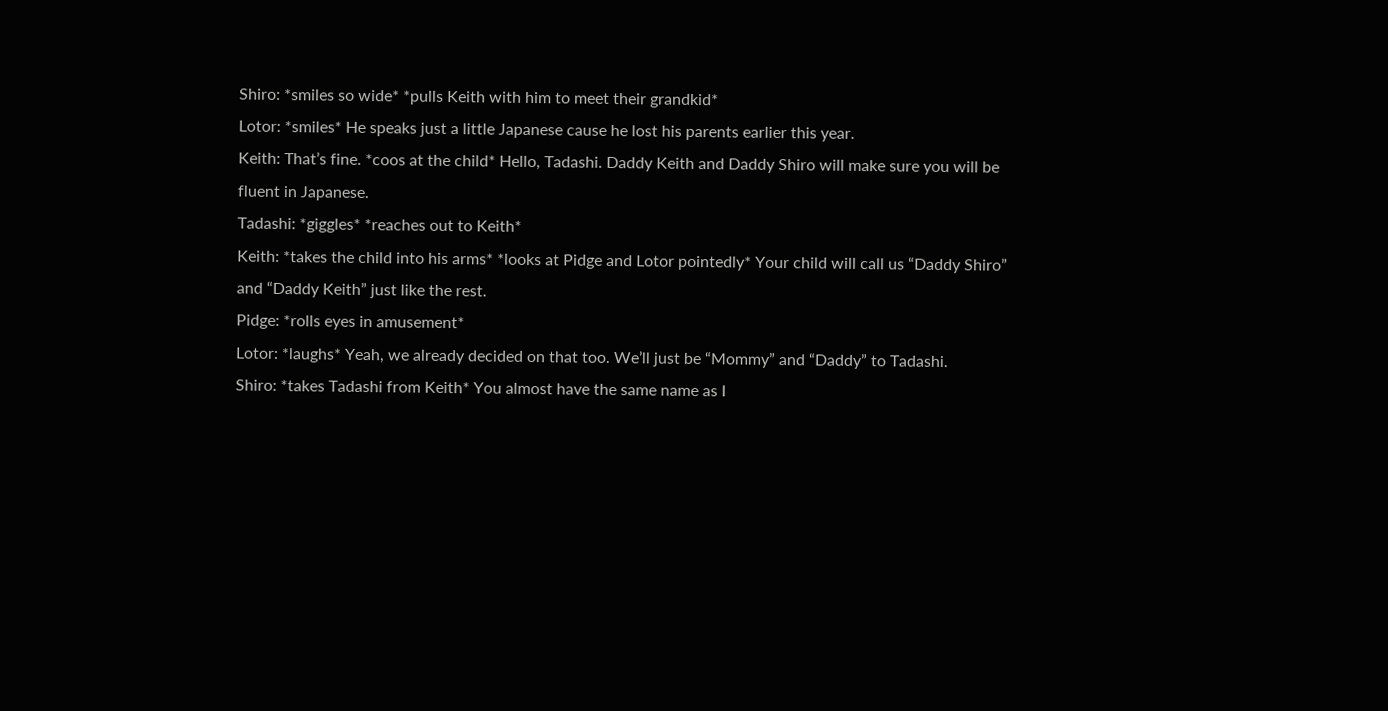Shiro: *smiles so wide* *pulls Keith with him to meet their grandkid*
Lotor: *smiles* He speaks just a little Japanese cause he lost his parents earlier this year.
Keith: That’s fine. *coos at the child* Hello, Tadashi. Daddy Keith and Daddy Shiro will make sure you will be fluent in Japanese.
Tadashi: *giggles* *reaches out to Keith*
Keith: *takes the child into his arms* *looks at Pidge and Lotor pointedly* Your child will call us “Daddy Shiro” and “Daddy Keith” just like the rest.
Pidge: *rolls eyes in amusement*
Lotor: *laughs* Yeah, we already decided on that too. We’ll just be “Mommy” and “Daddy” to Tadashi.
Shiro: *takes Tadashi from Keith* You almost have the same name as I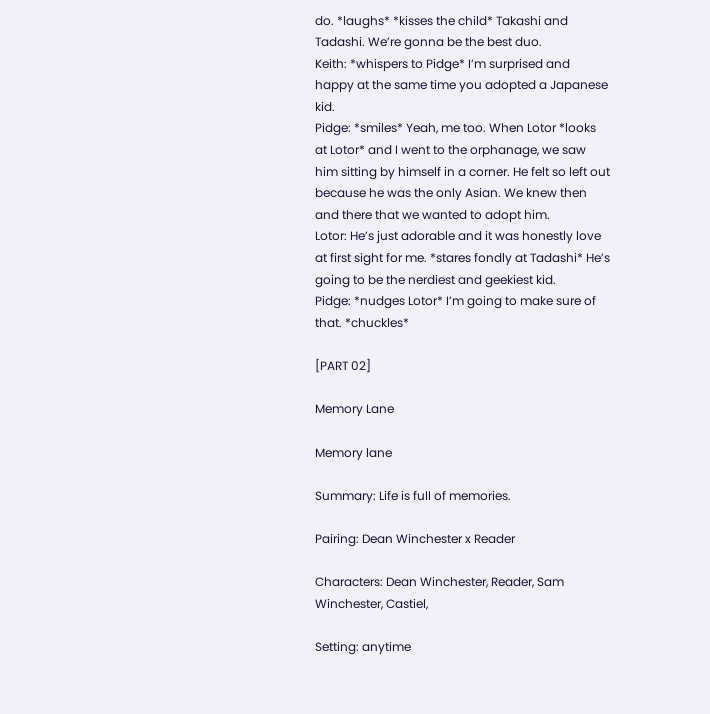do. *laughs* *kisses the child* Takashi and Tadashi. We’re gonna be the best duo.
Keith: *whispers to Pidge* I’m surprised and happy at the same time you adopted a Japanese kid.
Pidge: *smiles* Yeah, me too. When Lotor *looks at Lotor* and I went to the orphanage, we saw him sitting by himself in a corner. He felt so left out because he was the only Asian. We knew then and there that we wanted to adopt him.
Lotor: He’s just adorable and it was honestly love at first sight for me. *stares fondly at Tadashi* He’s going to be the nerdiest and geekiest kid.
Pidge: *nudges Lotor* I’m going to make sure of that. *chuckles*

[PART 02]

Memory Lane

Memory lane

Summary: Life is full of memories.

Pairing: Dean Winchester x Reader

Characters: Dean Winchester, Reader, Sam Winchester, Castiel,

Setting: anytime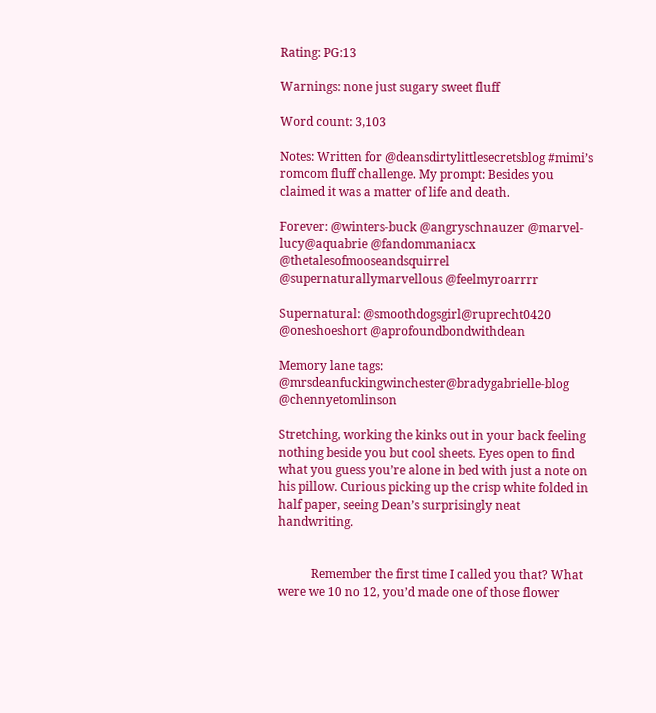Rating: PG:13

Warnings: none just sugary sweet fluff

Word count: 3,103

Notes: Written for @deansdirtylittlesecretsblog #mimi’s romcom fluff challenge. My prompt: Besides you claimed it was a matter of life and death.

Forever: @winters-buck @angryschnauzer @marvel-lucy@aquabrie @fandommaniacx @thetalesofmooseandsquirrel @supernaturallymarvellous @feelmyroarrrr

Supernatural: @smoothdogsgirl@ruprecht0420 @oneshoeshort @aprofoundbondwithdean

Memory lane tags: @mrsdeanfuckingwinchester@bradygabrielle-blog @chennyetomlinson

Stretching, working the kinks out in your back feeling nothing beside you but cool sheets. Eyes open to find what you guess you’re alone in bed with just a note on his pillow. Curious picking up the crisp white folded in half paper, seeing Dean’s surprisingly neat handwriting.


           Remember the first time I called you that? What were we 10 no 12, you’d made one of those flower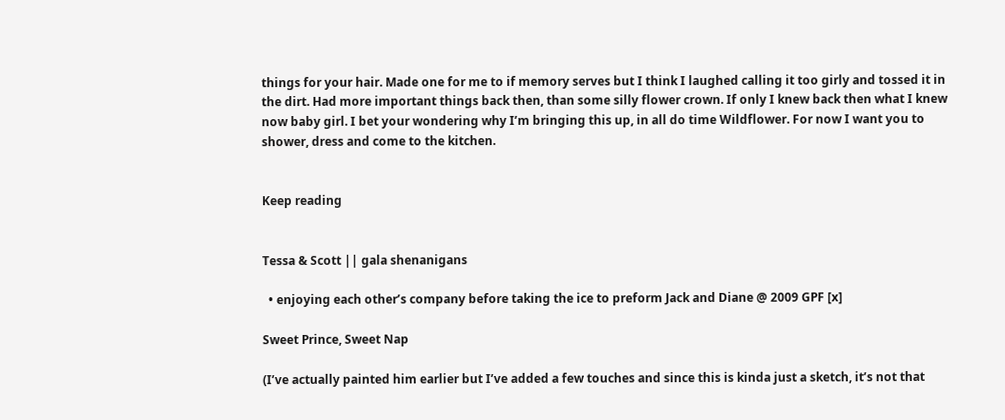things for your hair. Made one for me to if memory serves but I think I laughed calling it too girly and tossed it in the dirt. Had more important things back then, than some silly flower crown. If only I knew back then what I knew now baby girl. I bet your wondering why I’m bringing this up, in all do time Wildflower. For now I want you to shower, dress and come to the kitchen.


Keep reading


Tessa & Scott || gala shenanigans

  • enjoying each other’s company before taking the ice to preform Jack and Diane @ 2009 GPF [x]

Sweet Prince, Sweet Nap

(I’ve actually painted him earlier but I’ve added a few touches and since this is kinda just a sketch, it’s not that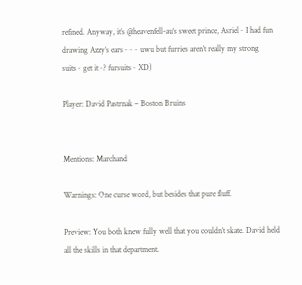refined. Anyway, it’s @heavenfell-au‘s sweet prince, Asriel~ I had fun drawing Azzy’s ears~~~ uwu but furries aren’t really my strong suits~ get it~? fursuits~ XD)

Player: David Pastrnak – Boston Bruins


Mentions: Marchand

Warnings: One curse word, but besides that pure fluff.

Preview: You both knew fully well that you couldn’t skate. David held all the skills in that department.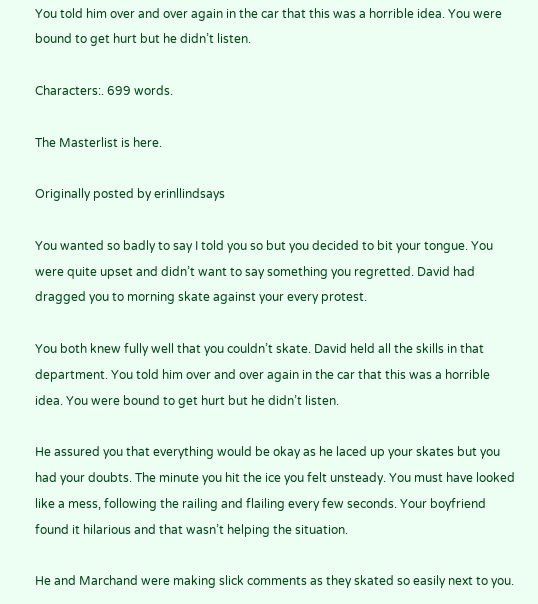You told him over and over again in the car that this was a horrible idea. You were bound to get hurt but he didn’t listen.

Characters:. 699 words.

The Masterlist is here.

Originally posted by erinllindsays

You wanted so badly to say I told you so but you decided to bit your tongue. You were quite upset and didn’t want to say something you regretted. David had dragged you to morning skate against your every protest.

You both knew fully well that you couldn’t skate. David held all the skills in that department. You told him over and over again in the car that this was a horrible idea. You were bound to get hurt but he didn’t listen.

He assured you that everything would be okay as he laced up your skates but you had your doubts. The minute you hit the ice you felt unsteady. You must have looked like a mess, following the railing and flailing every few seconds. Your boyfriend found it hilarious and that wasn’t helping the situation.

He and Marchand were making slick comments as they skated so easily next to you.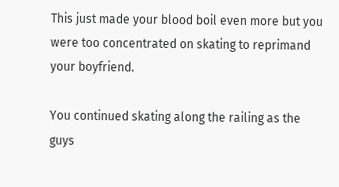This just made your blood boil even more but you were too concentrated on skating to reprimand your boyfriend.

You continued skating along the railing as the guys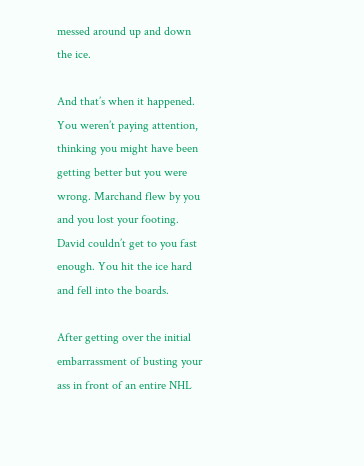messed around up and down the ice.

And that’s when it happened. You weren’t paying attention, thinking you might have been getting better but you were wrong. Marchand flew by you and you lost your footing. David couldn’t get to you fast enough. You hit the ice hard and fell into the boards.

After getting over the initial embarrassment of busting your ass in front of an entire NHL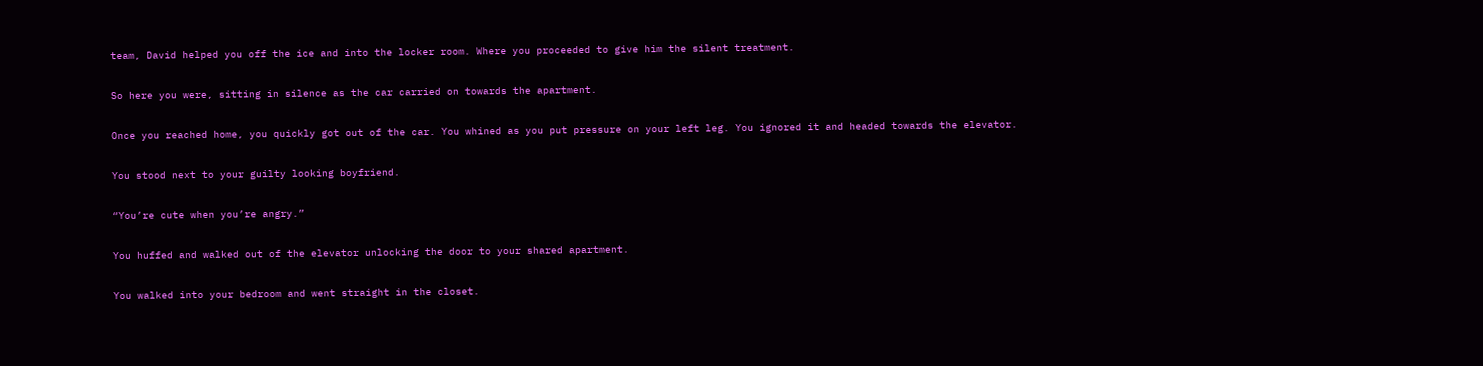team, David helped you off the ice and into the locker room. Where you proceeded to give him the silent treatment.

So here you were, sitting in silence as the car carried on towards the apartment.

Once you reached home, you quickly got out of the car. You whined as you put pressure on your left leg. You ignored it and headed towards the elevator.

You stood next to your guilty looking boyfriend.

“You’re cute when you’re angry.”

You huffed and walked out of the elevator unlocking the door to your shared apartment.

You walked into your bedroom and went straight in the closet.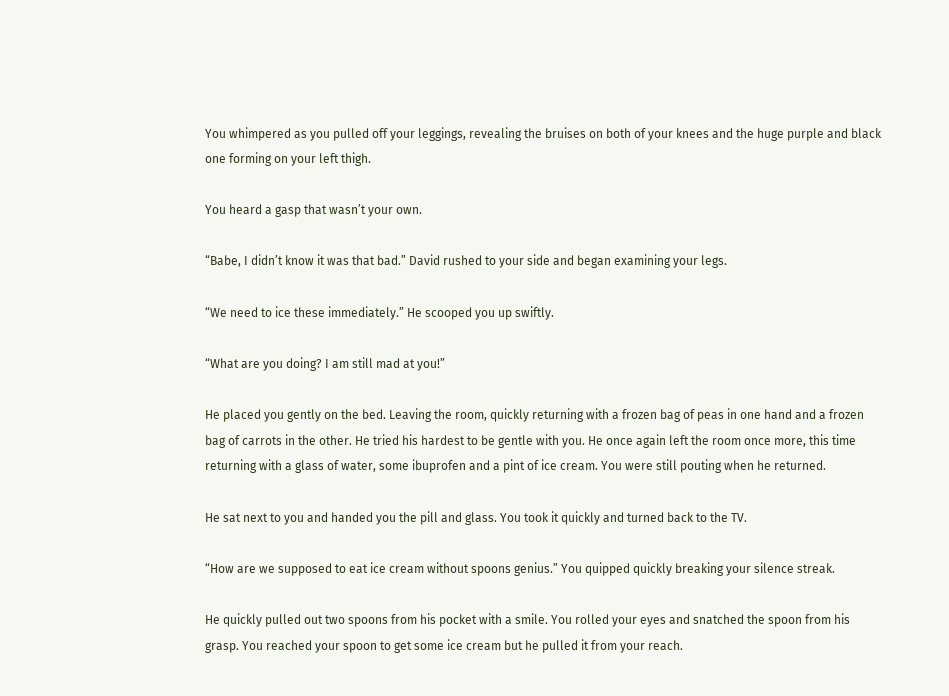You whimpered as you pulled off your leggings, revealing the bruises on both of your knees and the huge purple and black one forming on your left thigh.

You heard a gasp that wasn’t your own.

“Babe, I didn’t know it was that bad.” David rushed to your side and began examining your legs.

“We need to ice these immediately.” He scooped you up swiftly.

“What are you doing? I am still mad at you!”

He placed you gently on the bed. Leaving the room, quickly returning with a frozen bag of peas in one hand and a frozen bag of carrots in the other. He tried his hardest to be gentle with you. He once again left the room once more, this time returning with a glass of water, some ibuprofen and a pint of ice cream. You were still pouting when he returned.

He sat next to you and handed you the pill and glass. You took it quickly and turned back to the TV.

“How are we supposed to eat ice cream without spoons genius.” You quipped quickly breaking your silence streak.

He quickly pulled out two spoons from his pocket with a smile. You rolled your eyes and snatched the spoon from his grasp. You reached your spoon to get some ice cream but he pulled it from your reach.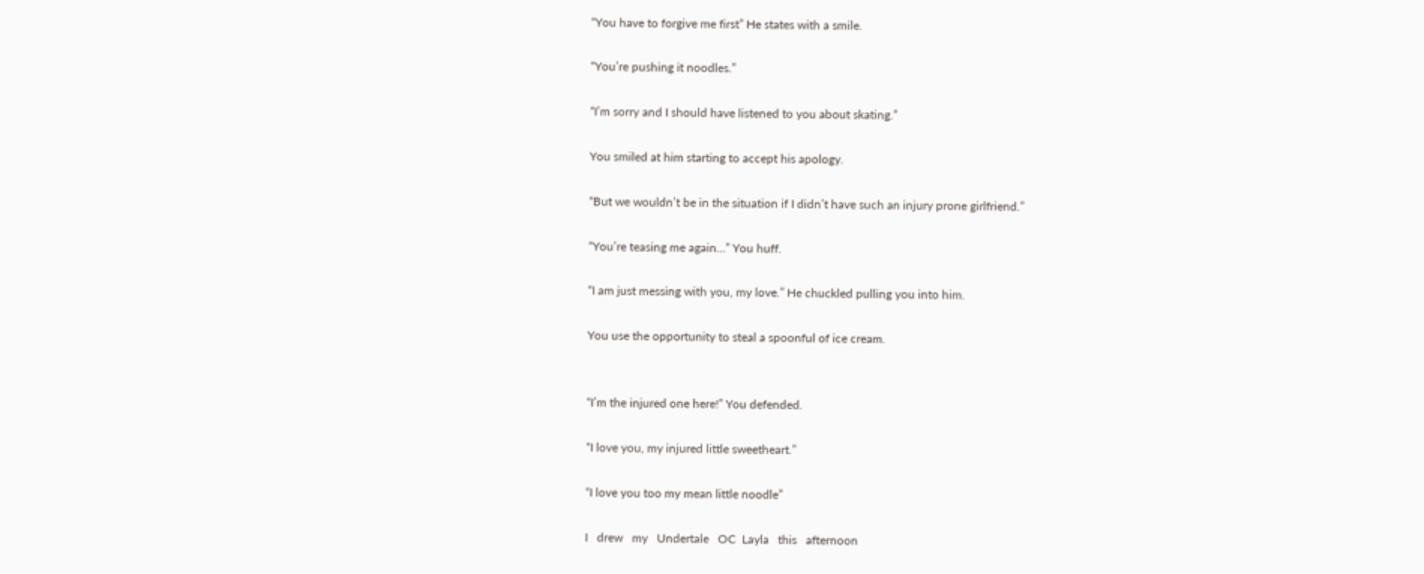“You have to forgive me first” He states with a smile.

“You’re pushing it noodles.”

“I’m sorry and I should have listened to you about skating.”

You smiled at him starting to accept his apology.

“But we wouldn’t be in the situation if I didn’t have such an injury prone girlfriend.”

“You’re teasing me again…” You huff.

“I am just messing with you, my love.” He chuckled pulling you into him.

You use the opportunity to steal a spoonful of ice cream.


“I’m the injured one here!” You defended.

“I love you, my injured little sweetheart.”

“I love you too my mean little noodle”

I   drew   my   Undertale   OC  Layla   this   afternoon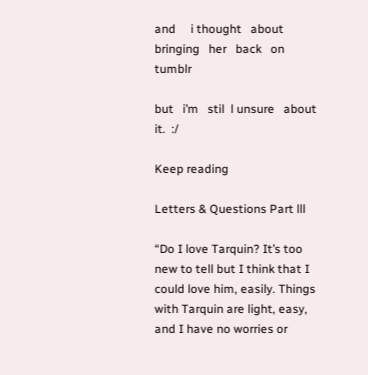and     i thought   about   bringing   her   back   on   tumblr

but   i’m   stil  l unsure   about   it.  :/

Keep reading

Letters & Questions Part lll

“Do I love Tarquin? It’s too new to tell but I think that I could love him, easily. Things with Tarquin are light, easy, and I have no worries or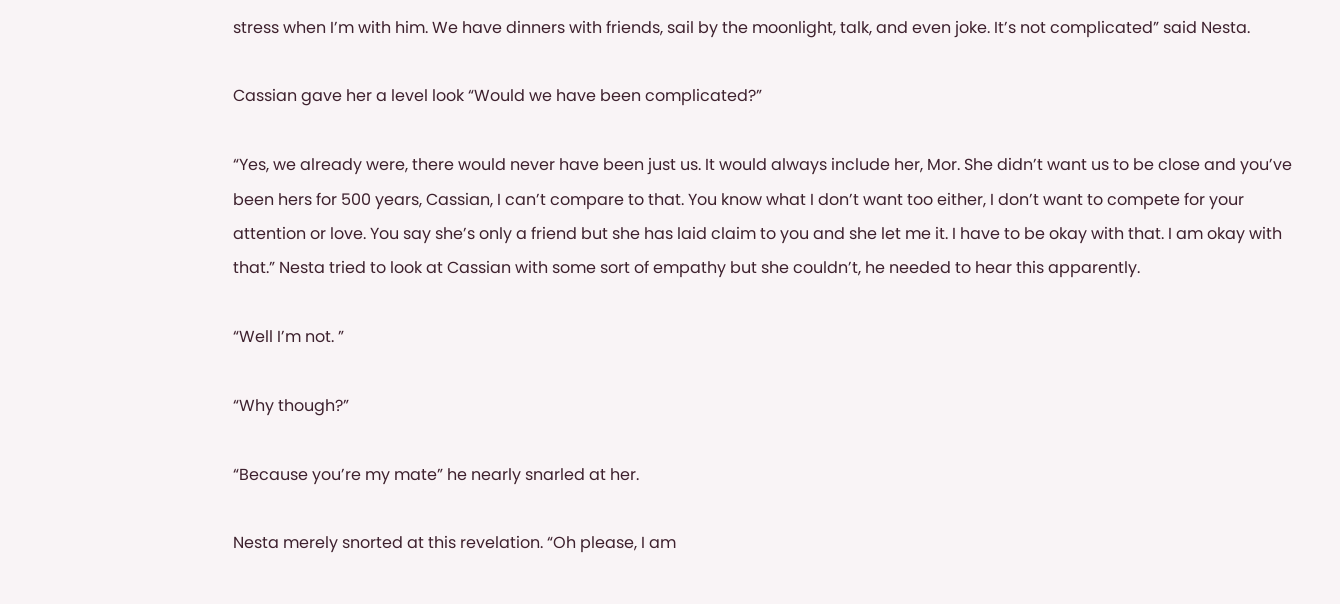stress when I’m with him. We have dinners with friends, sail by the moonlight, talk, and even joke. It’s not complicated” said Nesta.

Cassian gave her a level look “Would we have been complicated?”

“Yes, we already were, there would never have been just us. It would always include her, Mor. She didn’t want us to be close and you’ve been hers for 500 years, Cassian, I can’t compare to that. You know what I don’t want too either, I don’t want to compete for your attention or love. You say she’s only a friend but she has laid claim to you and she let me it. I have to be okay with that. I am okay with that.” Nesta tried to look at Cassian with some sort of empathy but she couldn’t, he needed to hear this apparently.

“Well I’m not. ”

“Why though?”

“Because you’re my mate” he nearly snarled at her.

Nesta merely snorted at this revelation. “Oh please, I am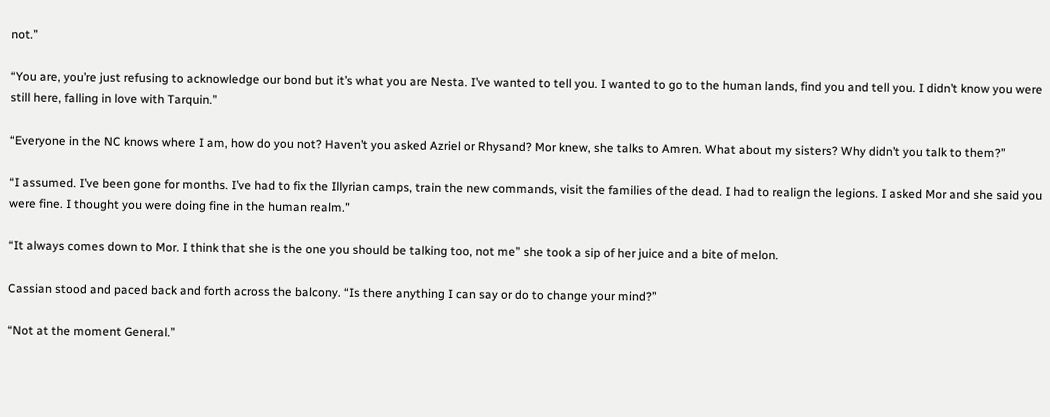not.”

“You are, you’re just refusing to acknowledge our bond but it’s what you are Nesta. I’ve wanted to tell you. I wanted to go to the human lands, find you and tell you. I didn’t know you were still here, falling in love with Tarquin.”

“Everyone in the NC knows where I am, how do you not? Haven’t you asked Azriel or Rhysand? Mor knew, she talks to Amren. What about my sisters? Why didn’t you talk to them?”

“I assumed. I’ve been gone for months. I’ve had to fix the Illyrian camps, train the new commands, visit the families of the dead. I had to realign the legions. I asked Mor and she said you were fine. I thought you were doing fine in the human realm.”

“It always comes down to Mor. I think that she is the one you should be talking too, not me” she took a sip of her juice and a bite of melon.

Cassian stood and paced back and forth across the balcony. “Is there anything I can say or do to change your mind?”

“Not at the moment General.”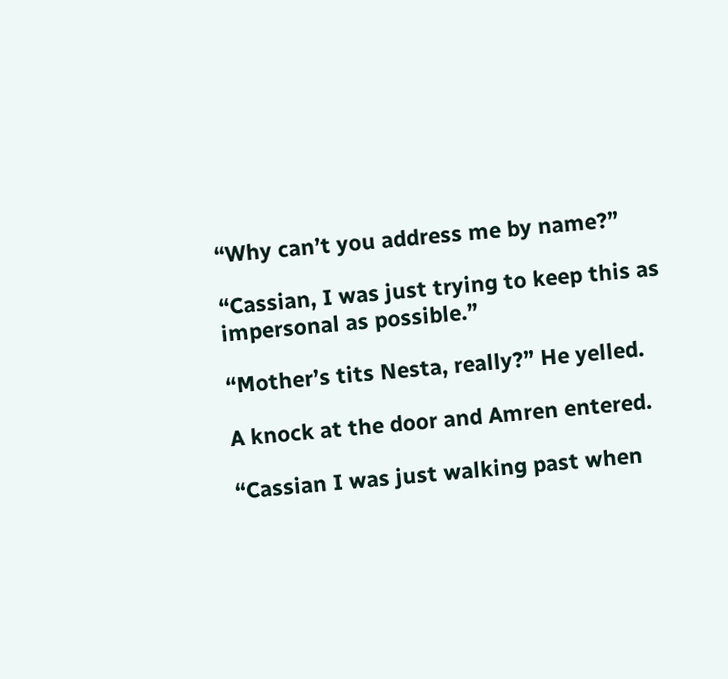“Why can’t you address me by name?”

“Cassian, I was just trying to keep this as impersonal as possible.”

“Mother’s tits Nesta, really?” He yelled.

A knock at the door and Amren entered.

“Cassian I was just walking past when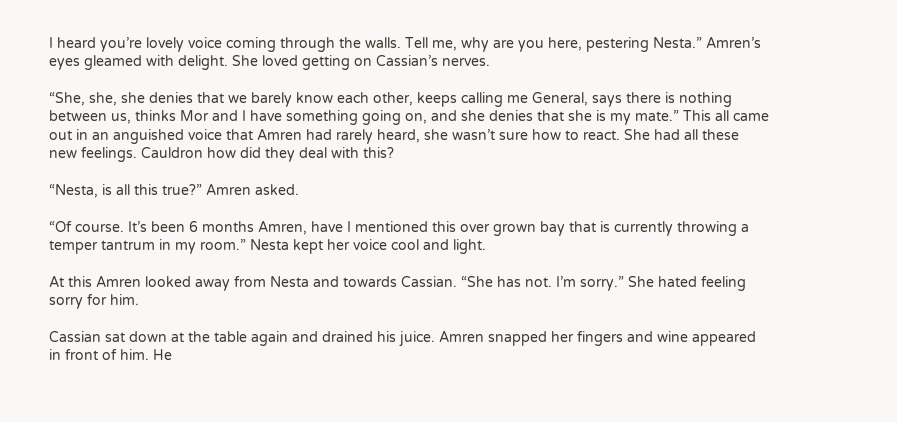I heard you’re lovely voice coming through the walls. Tell me, why are you here, pestering Nesta.” Amren’s eyes gleamed with delight. She loved getting on Cassian’s nerves.

“She, she, she denies that we barely know each other, keeps calling me General, says there is nothing between us, thinks Mor and I have something going on, and she denies that she is my mate.” This all came out in an anguished voice that Amren had rarely heard, she wasn’t sure how to react. She had all these new feelings. Cauldron how did they deal with this?

“Nesta, is all this true?” Amren asked.

“Of course. It’s been 6 months Amren, have I mentioned this over grown bay that is currently throwing a temper tantrum in my room.” Nesta kept her voice cool and light.

At this Amren looked away from Nesta and towards Cassian. “She has not. I’m sorry.” She hated feeling sorry for him.

Cassian sat down at the table again and drained his juice. Amren snapped her fingers and wine appeared in front of him. He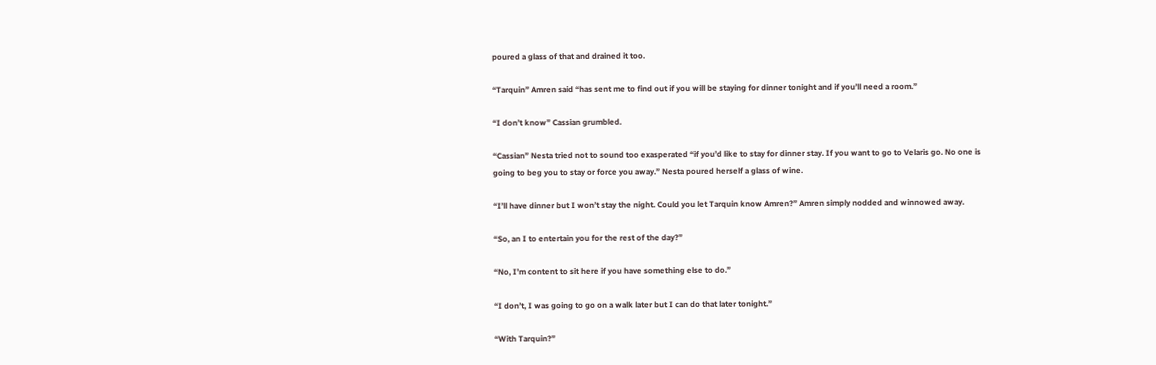poured a glass of that and drained it too.

“Tarquin” Amren said “has sent me to find out if you will be staying for dinner tonight and if you’ll need a room.”

“I don’t know” Cassian grumbled.

“Cassian” Nesta tried not to sound too exasperated “if you’d like to stay for dinner stay. If you want to go to Velaris go. No one is going to beg you to stay or force you away.” Nesta poured herself a glass of wine.

“I’ll have dinner but I won’t stay the night. Could you let Tarquin know Amren?” Amren simply nodded and winnowed away.

“So, an I to entertain you for the rest of the day?”

“No, I’m content to sit here if you have something else to do.”

“I don’t, I was going to go on a walk later but I can do that later tonight.”

“With Tarquin?”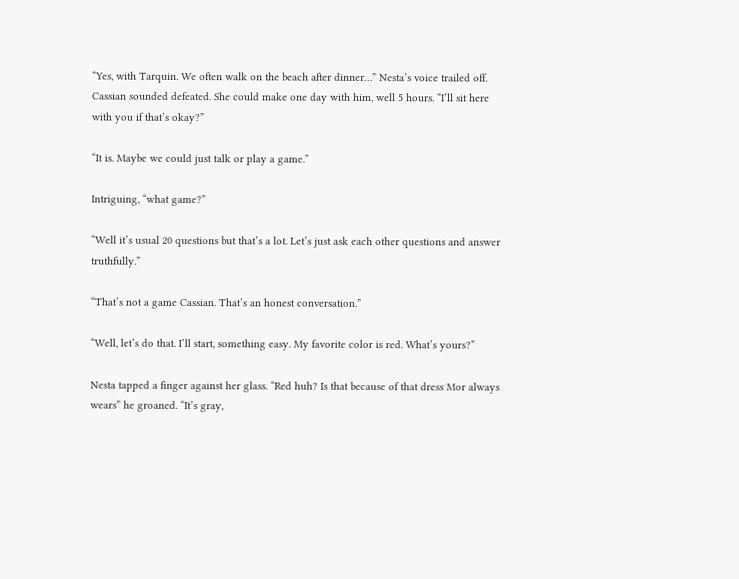“Yes, with Tarquin. We often walk on the beach after dinner…” Nesta’s voice trailed off. Cassian sounded defeated. She could make one day with him, well 5 hours. “I’ll sit here with you if that’s okay?”

“It is. Maybe we could just talk or play a game.”

Intriguing, “what game?”

“Well it’s usual 20 questions but that’s a lot. Let’s just ask each other questions and answer truthfully.”

“That’s not a game Cassian. That’s an honest conversation.”

“Well, let’s do that. I’ll start, something easy. My favorite color is red. What’s yours?”

Nesta tapped a finger against her glass. “Red huh? Is that because of that dress Mor always wears” he groaned. “It’s gray,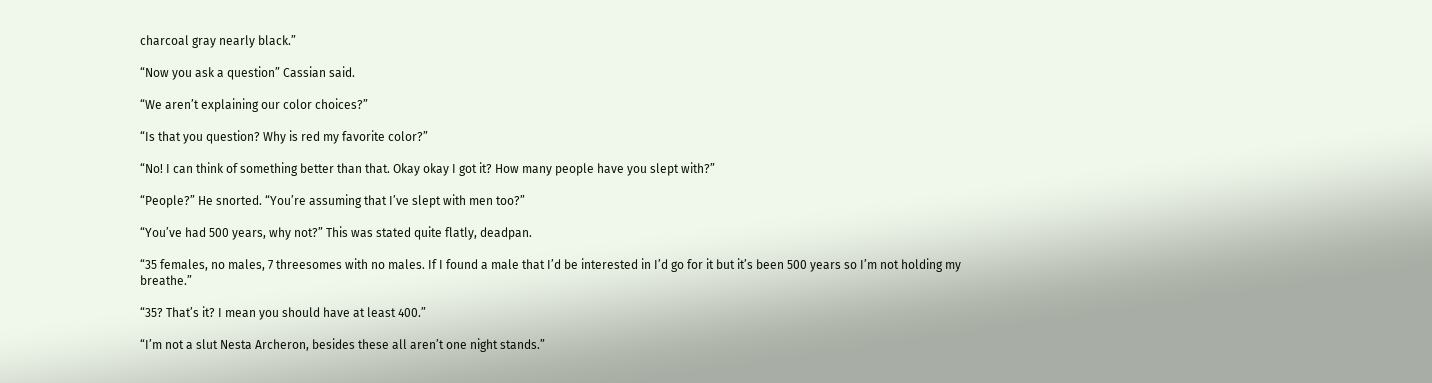charcoal gray nearly black.”

“Now you ask a question” Cassian said.

“We aren’t explaining our color choices?”

“Is that you question? Why is red my favorite color?”

“No! I can think of something better than that. Okay okay I got it? How many people have you slept with?”

“People?” He snorted. “You’re assuming that I’ve slept with men too?”

“You’ve had 500 years, why not?” This was stated quite flatly, deadpan.

“35 females, no males, 7 threesomes with no males. If I found a male that I’d be interested in I’d go for it but it’s been 500 years so I’m not holding my breathe.”

“35? That’s it? I mean you should have at least 400.”

“I’m not a slut Nesta Archeron, besides these all aren’t one night stands.”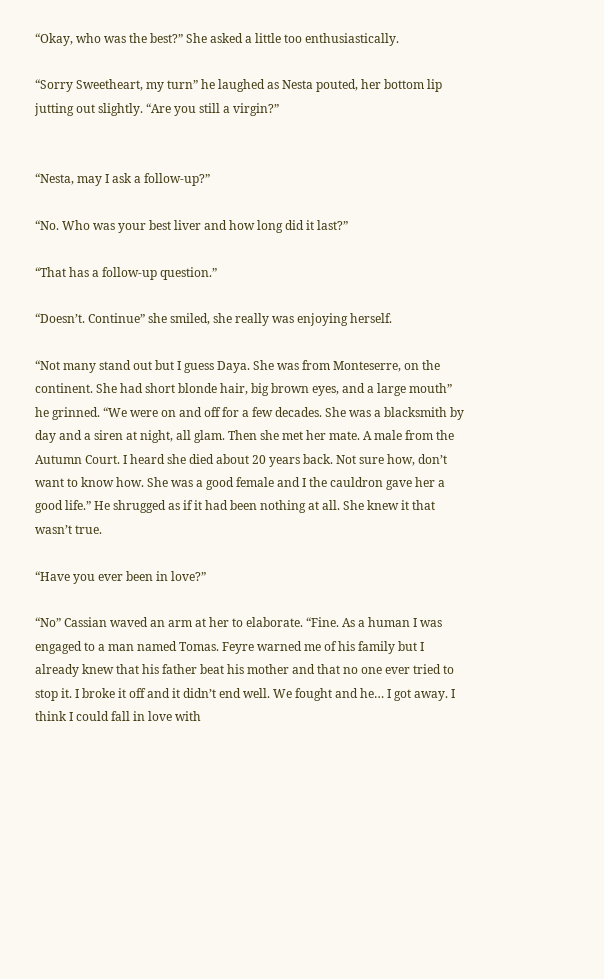“Okay, who was the best?” She asked a little too enthusiastically.

“Sorry Sweetheart, my turn” he laughed as Nesta pouted, her bottom lip jutting out slightly. “Are you still a virgin?”


“Nesta, may I ask a follow-up?”

“No. Who was your best liver and how long did it last?”

“That has a follow-up question.”

“Doesn’t. Continue” she smiled, she really was enjoying herself.

“Not many stand out but I guess Daya. She was from Monteserre, on the continent. She had short blonde hair, big brown eyes, and a large mouth” he grinned. “We were on and off for a few decades. She was a blacksmith by day and a siren at night, all glam. Then she met her mate. A male from the Autumn Court. I heard she died about 20 years back. Not sure how, don’t want to know how. She was a good female and I the cauldron gave her a good life.” He shrugged as if it had been nothing at all. She knew it that wasn’t true.

“Have you ever been in love?”

“No” Cassian waved an arm at her to elaborate. “Fine. As a human I was engaged to a man named Tomas. Feyre warned me of his family but I already knew that his father beat his mother and that no one ever tried to stop it. I broke it off and it didn’t end well. We fought and he… I got away. I think I could fall in love with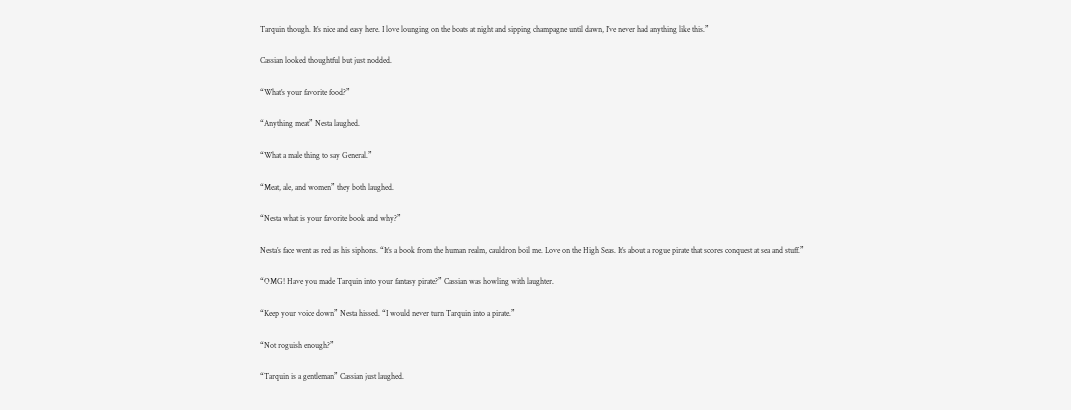Tarquin though. It’s nice and easy here. I love lounging on the boats at night and sipping champagne until dawn, I’ve never had anything like this.”

Cassian looked thoughtful but just nodded.

“What’s your favorite food?”

“Anything meat” Nesta laughed.

“What a male thing to say General.”

“Meat, ale, and women” they both laughed.

“Nesta what is your favorite book and why?”

Nesta’s face went as red as his siphons. “It’s a book from the human realm, cauldron boil me. Love on the High Seas. It’s about a rogue pirate that scores conquest at sea and stuff.”

“OMG! Have you made Tarquin into your fantasy pirate?” Cassian was howling with laughter.

“Keep your voice down” Nesta hissed. “I would never turn Tarquin into a pirate.”

“Not roguish enough?”

“Tarquin is a gentleman” Cassian just laughed.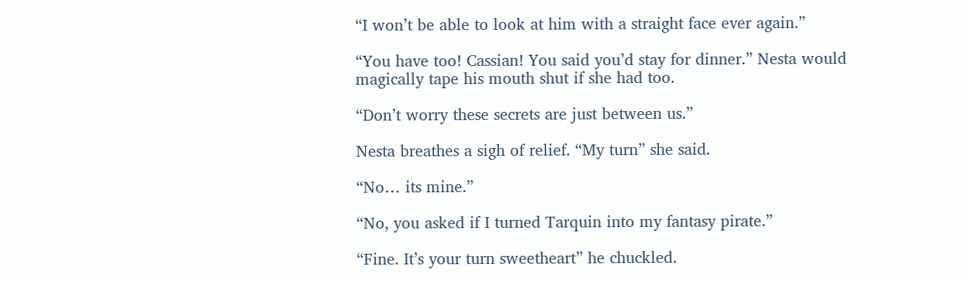“I won’t be able to look at him with a straight face ever again.”

“You have too! Cassian! You said you’d stay for dinner.” Nesta would magically tape his mouth shut if she had too.

“Don’t worry these secrets are just between us.”

Nesta breathes a sigh of relief. “My turn” she said.

“No… its mine.”

“No, you asked if I turned Tarquin into my fantasy pirate.”

“Fine. It’s your turn sweetheart” he chuckled.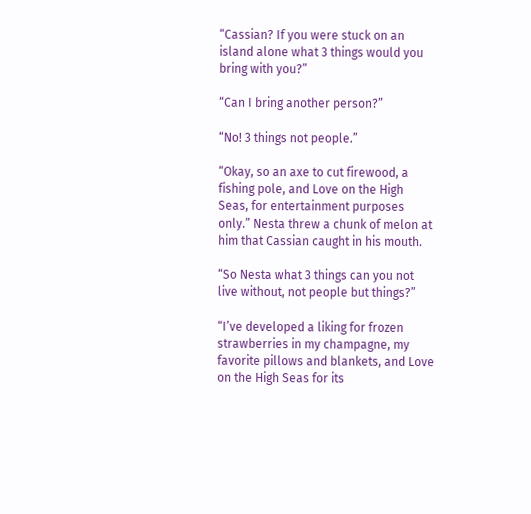“Cassian? If you were stuck on an island alone what 3 things would you bring with you?”

“Can I bring another person?”

“No! 3 things not people.”

“Okay, so an axe to cut firewood, a fishing pole, and Love on the High Seas, for entertainment purposes only.” Nesta threw a chunk of melon at him that Cassian caught in his mouth.

“So Nesta what 3 things can you not live without, not people but things?”

“I’ve developed a liking for frozen strawberries in my champagne, my favorite pillows and blankets, and Love on the High Seas for its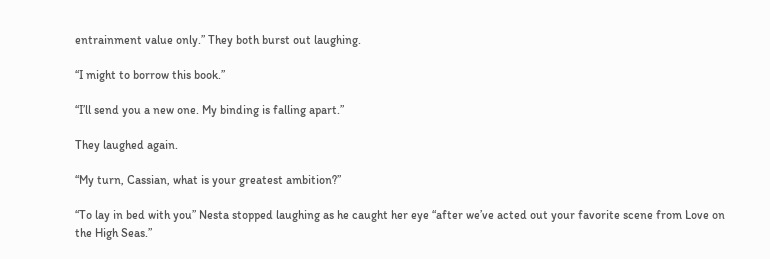entrainment value only.” They both burst out laughing.

“I might to borrow this book.”

“I’ll send you a new one. My binding is falling apart.”

They laughed again.

“My turn, Cassian, what is your greatest ambition?”

“To lay in bed with you” Nesta stopped laughing as he caught her eye “after we’ve acted out your favorite scene from Love on the High Seas.”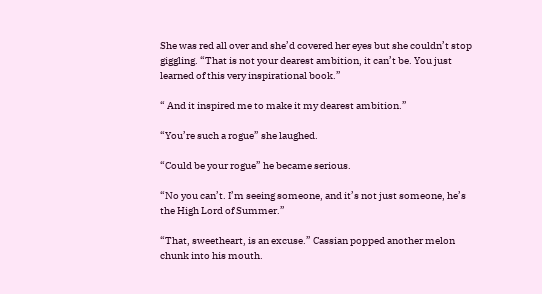She was red all over and she’d covered her eyes but she couldn’t stop giggling. “That is not your dearest ambition, it can’t be. You just learned of this very inspirational book.”

“ And it inspired me to make it my dearest ambition.”

“You’re such a rogue” she laughed.

“Could be your rogue” he became serious.

“No you can’t. I’m seeing someone, and it’s not just someone, he’s the High Lord of Summer.”

“That, sweetheart, is an excuse.” Cassian popped another melon chunk into his mouth.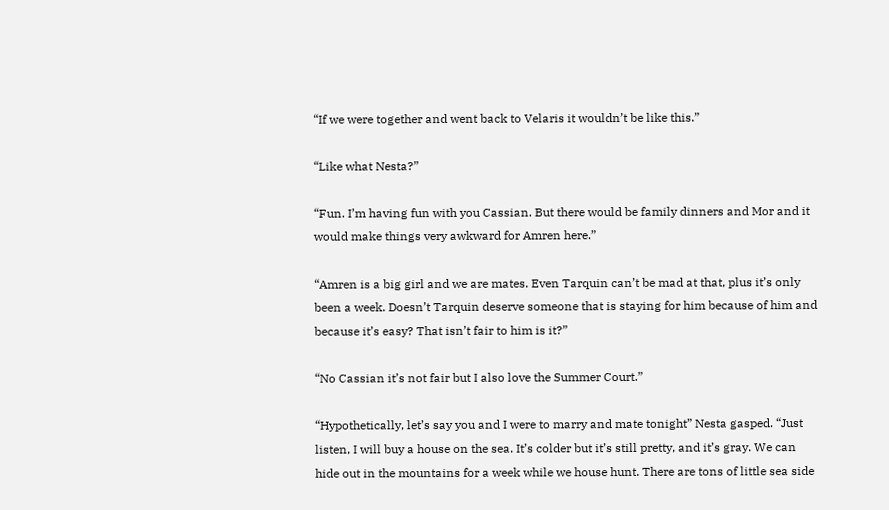“If we were together and went back to Velaris it wouldn’t be like this.”

“Like what Nesta?”

“Fun. I’m having fun with you Cassian. But there would be family dinners and Mor and it would make things very awkward for Amren here.”

“Amren is a big girl and we are mates. Even Tarquin can’t be mad at that, plus it’s only been a week. Doesn’t Tarquin deserve someone that is staying for him because of him and because it’s easy? That isn’t fair to him is it?”

“No Cassian it’s not fair but I also love the Summer Court.”

“Hypothetically, let’s say you and I were to marry and mate tonight” Nesta gasped. “Just listen, I will buy a house on the sea. It’s colder but it’s still pretty, and it’s gray. We can hide out in the mountains for a week while we house hunt. There are tons of little sea side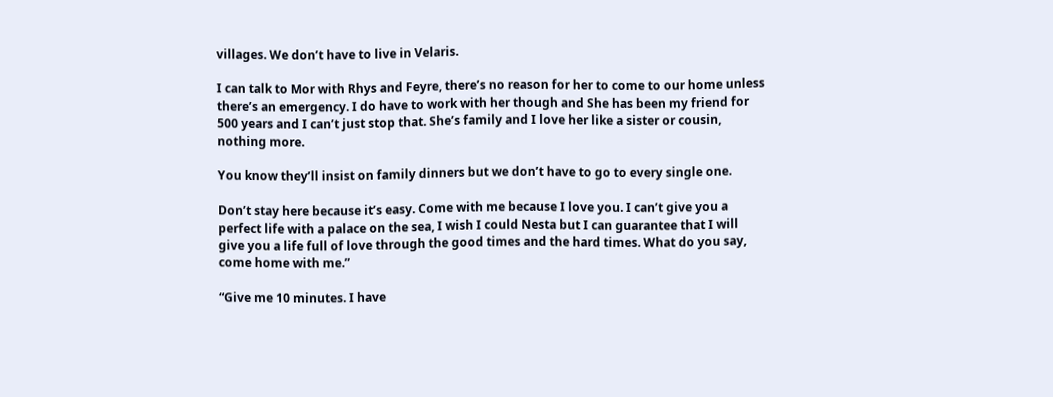villages. We don’t have to live in Velaris.

I can talk to Mor with Rhys and Feyre, there’s no reason for her to come to our home unless there’s an emergency. I do have to work with her though and She has been my friend for 500 years and I can’t just stop that. She’s family and I love her like a sister or cousin, nothing more.

You know they’ll insist on family dinners but we don’t have to go to every single one.

Don’t stay here because it’s easy. Come with me because I love you. I can’t give you a perfect life with a palace on the sea, I wish I could Nesta but I can guarantee that I will give you a life full of love through the good times and the hard times. What do you say, come home with me.”

“Give me 10 minutes. I have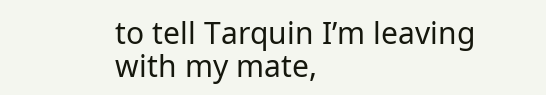to tell Tarquin I’m leaving with my mate,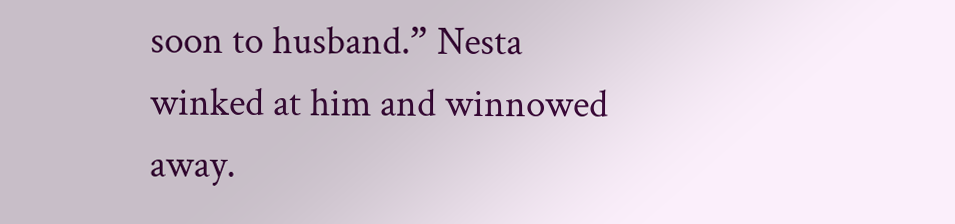soon to husband.” Nesta winked at him and winnowed away.